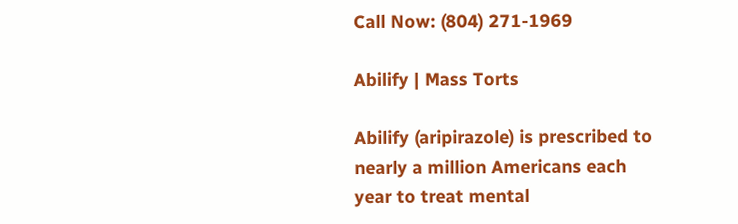Call Now: (804) 271-1969

Abilify | Mass Torts

Abilify (aripirazole) is prescribed to nearly a million Americans each year to treat mental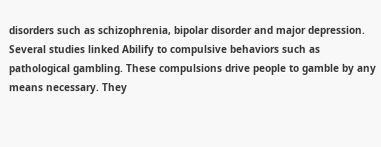disorders such as schizophrenia, bipolar disorder and major depression. Several studies linked Abilify to compulsive behaviors such as pathological gambling. These compulsions drive people to gamble by any means necessary. They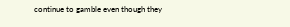continue to gamble even though they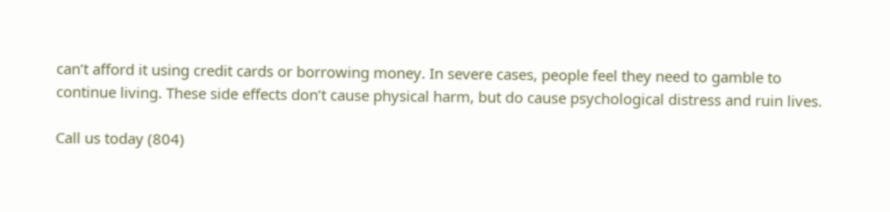can’t afford it using credit cards or borrowing money. In severe cases, people feel they need to gamble to continue living. These side effects don’t cause physical harm, but do cause psychological distress and ruin lives.

Call us today (804)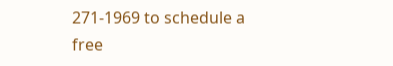271-1969 to schedule a free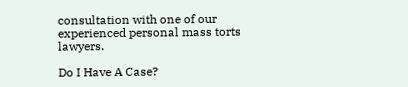consultation with one of our experienced personal mass torts lawyers.

Do I Have A Case?